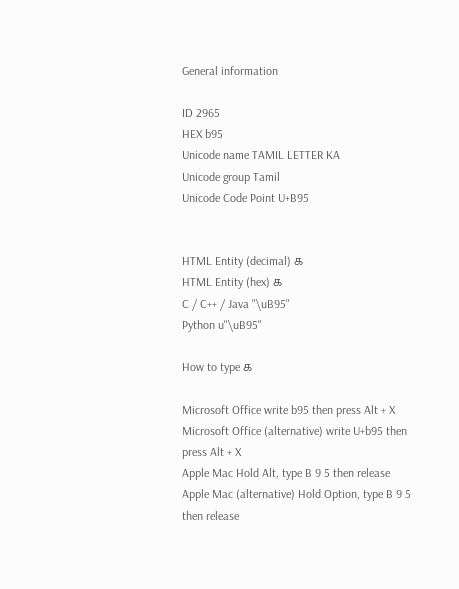General information

ID 2965
HEX b95
Unicode name TAMIL LETTER KA
Unicode group Tamil
Unicode Code Point U+B95


HTML Entity (decimal) க
HTML Entity (hex) க
C / C++ / Java "\uB95"
Python u"\uB95"

How to type க

Microsoft Office write b95 then press Alt + X
Microsoft Office (alternative) write U+b95 then press Alt + X
Apple Mac Hold Alt, type B 9 5 then release
Apple Mac (alternative) Hold Option, type B 9 5 then release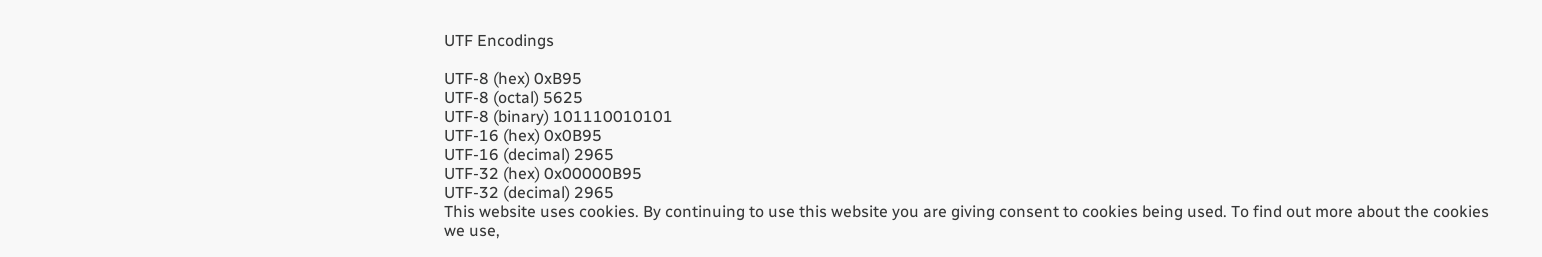UTF Encodings

UTF-8 (hex) 0xB95
UTF-8 (octal) 5625
UTF-8 (binary) 101110010101
UTF-16 (hex) 0x0B95
UTF-16 (decimal) 2965
UTF-32 (hex) 0x00000B95
UTF-32 (decimal) 2965
This website uses cookies. By continuing to use this website you are giving consent to cookies being used. To find out more about the cookies we use,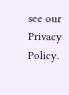see our Privacy Policy.